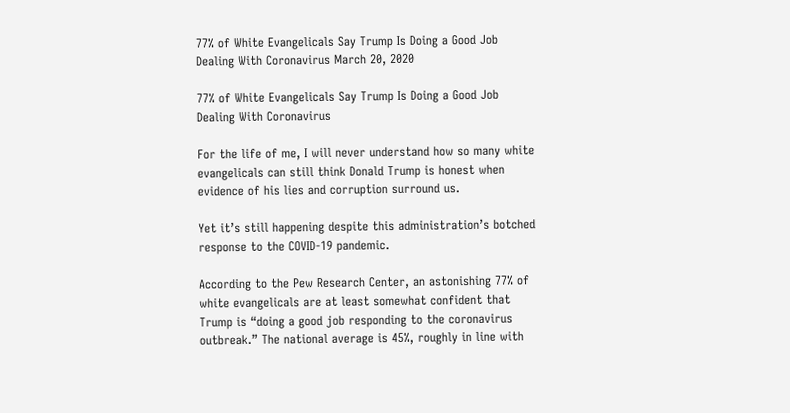77% of White Evangelicals Say Trump Is Doing a Good Job Dealing With Coronavirus March 20, 2020

77% of White Evangelicals Say Trump Is Doing a Good Job Dealing With Coronavirus

For the life of me, I will never understand how so many white evangelicals can still think Donald Trump is honest when evidence of his lies and corruption surround us.

Yet it’s still happening despite this administration’s botched response to the COVID-19 pandemic.

According to the Pew Research Center, an astonishing 77% of white evangelicals are at least somewhat confident that Trump is “doing a good job responding to the coronavirus outbreak.” The national average is 45%, roughly in line with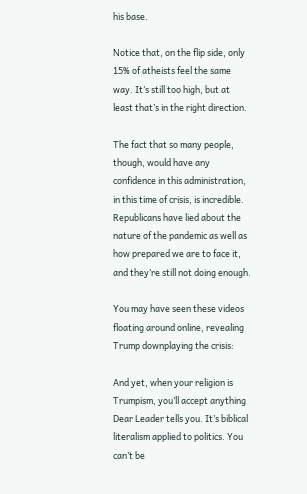his base.

Notice that, on the flip side, only 15% of atheists feel the same way. It’s still too high, but at least that’s in the right direction.

The fact that so many people, though, would have any confidence in this administration, in this time of crisis, is incredible. Republicans have lied about the nature of the pandemic as well as how prepared we are to face it, and they’re still not doing enough.

You may have seen these videos floating around online, revealing Trump downplaying the crisis:

And yet, when your religion is Trumpism, you’ll accept anything Dear Leader tells you. It’s biblical literalism applied to politics. You can’t be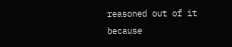reasoned out of it because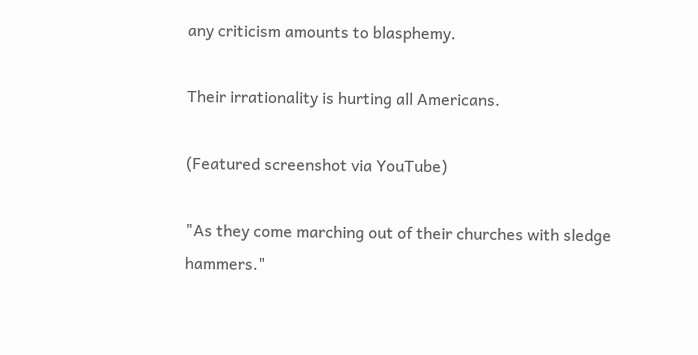any criticism amounts to blasphemy.

Their irrationality is hurting all Americans.

(Featured screenshot via YouTube)

"As they come marching out of their churches with sledge hammers."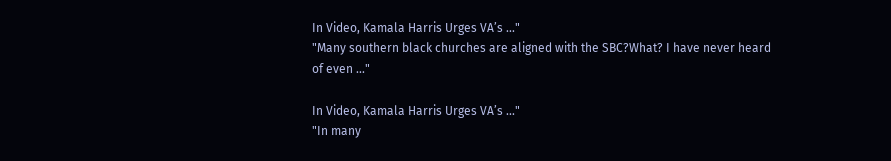In Video, Kamala Harris Urges VA’s ..."
"Many southern black churches are aligned with the SBC?What? I have never heard of even ..."

In Video, Kamala Harris Urges VA’s ..."
"In many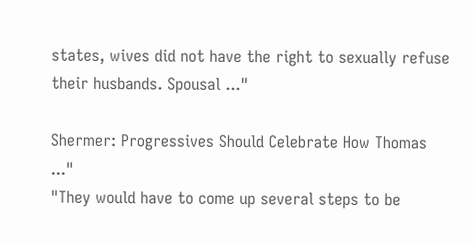states, wives did not have the right to sexually refuse their husbands. Spousal ..."

Shermer: Progressives Should Celebrate How Thomas ..."
"They would have to come up several steps to be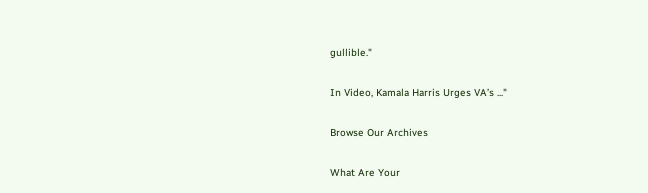gullible."

In Video, Kamala Harris Urges VA’s ..."

Browse Our Archives

What Are Your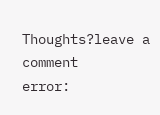Thoughts?leave a comment
error: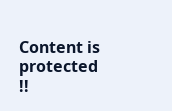Content is protected !!